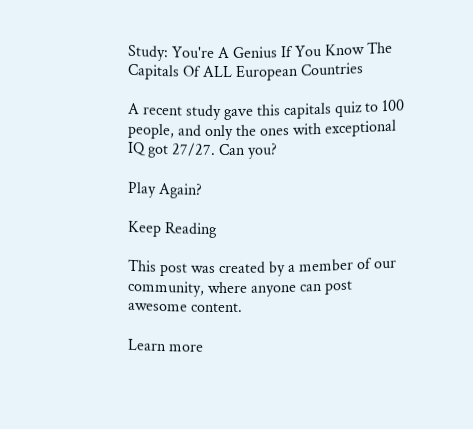Study: You're A Genius If You Know The Capitals Of ALL European Countries

A recent study gave this capitals quiz to 100 people, and only the ones with exceptional IQ got 27/27. Can you?

Play Again?

Keep Reading

This post was created by a member of our community, where anyone can post awesome content.

Learn more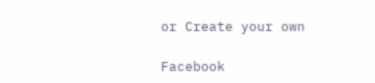or Create your own

Facebook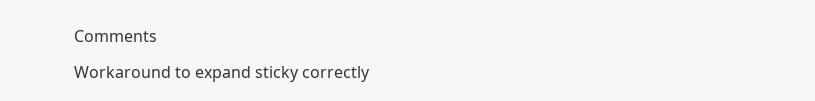Comments

Workaround to expand sticky correctly